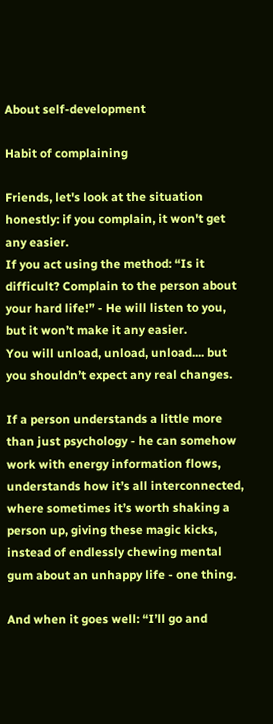About self-development

Habit of complaining

Friends, let's look at the situation honestly: if you complain, it won't get any easier.
If you act using the method: “Is it difficult? Complain to the person about your hard life!” - He will listen to you, but it won’t make it any easier.
You will unload, unload, unload.... but you shouldn’t expect any real changes.

If a person understands a little more than just psychology - he can somehow work with energy information flows, understands how it’s all interconnected, where sometimes it’s worth shaking a person up, giving these magic kicks, instead of endlessly chewing mental gum about an unhappy life - one thing.

And when it goes well: “I’ll go and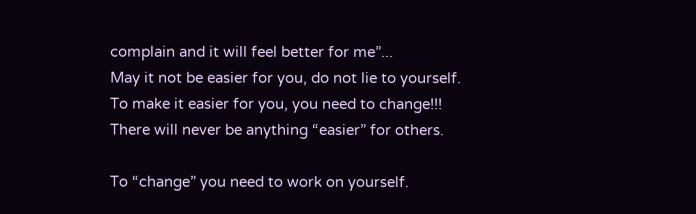complain and it will feel better for me”...
May it not be easier for you, do not lie to yourself.
To make it easier for you, you need to change!!!
There will never be anything “easier” for others.

To “change” you need to work on yourself.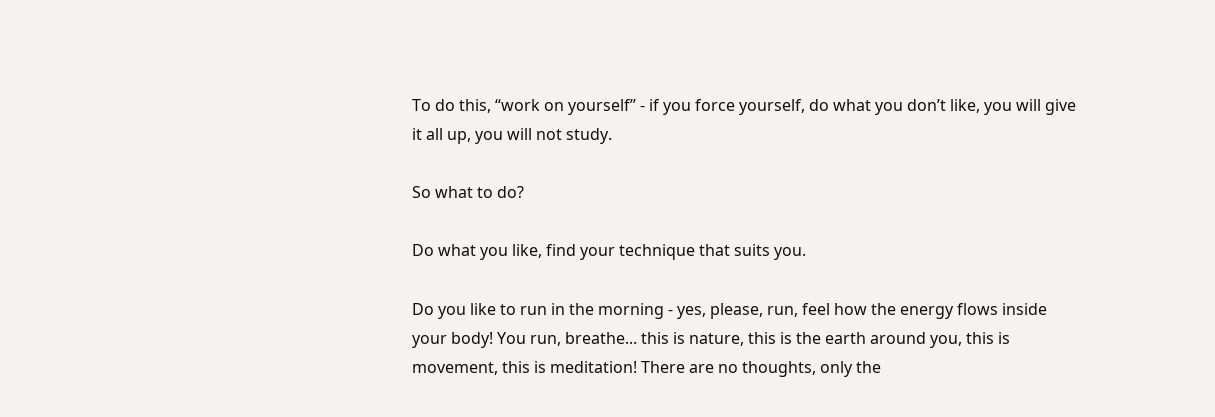To do this, “work on yourself” - if you force yourself, do what you don’t like, you will give it all up, you will not study.

So what to do?

Do what you like, find your technique that suits you.

Do you like to run in the morning - yes, please, run, feel how the energy flows inside your body! You run, breathe... this is nature, this is the earth around you, this is movement, this is meditation! There are no thoughts, only the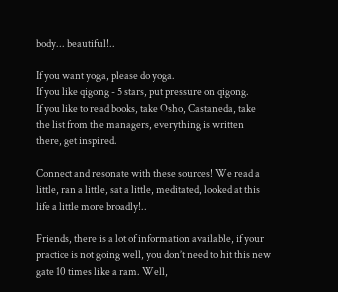body... beautiful!..

If you want yoga, please do yoga.
If you like qigong - 5 stars, put pressure on qigong.
If you like to read books, take Osho, Castaneda, take the list from the managers, everything is written there, get inspired.

Connect and resonate with these sources! We read a little, ran a little, sat a little, meditated, looked at this life a little more broadly!..

Friends, there is a lot of information available, if your practice is not going well, you don’t need to hit this new gate 10 times like a ram. Well,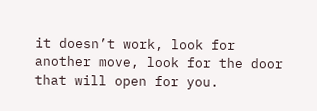it doesn’t work, look for another move, look for the door that will open for you.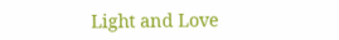Light and Love